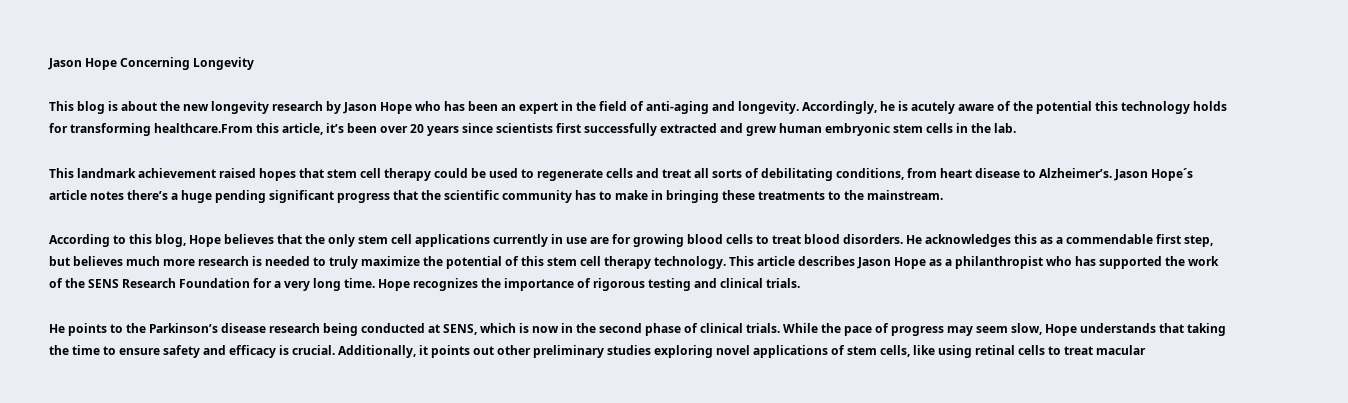Jason Hope Concerning Longevity

This blog is about the new longevity research by Jason Hope who has been an expert in the field of anti-aging and longevity. Accordingly, he is acutely aware of the potential this technology holds for transforming healthcare.From this article, it’s been over 20 years since scientists first successfully extracted and grew human embryonic stem cells in the lab.

This landmark achievement raised hopes that stem cell therapy could be used to regenerate cells and treat all sorts of debilitating conditions, from heart disease to Alzheimer’s. Jason Hope´s article notes there’s a huge pending significant progress that the scientific community has to make in bringing these treatments to the mainstream.

According to this blog, Hope believes that the only stem cell applications currently in use are for growing blood cells to treat blood disorders. He acknowledges this as a commendable first step, but believes much more research is needed to truly maximize the potential of this stem cell therapy technology. This article describes Jason Hope as a philanthropist who has supported the work of the SENS Research Foundation for a very long time. Hope recognizes the importance of rigorous testing and clinical trials.

He points to the Parkinson’s disease research being conducted at SENS, which is now in the second phase of clinical trials. While the pace of progress may seem slow, Hope understands that taking the time to ensure safety and efficacy is crucial. Additionally, it points out other preliminary studies exploring novel applications of stem cells, like using retinal cells to treat macular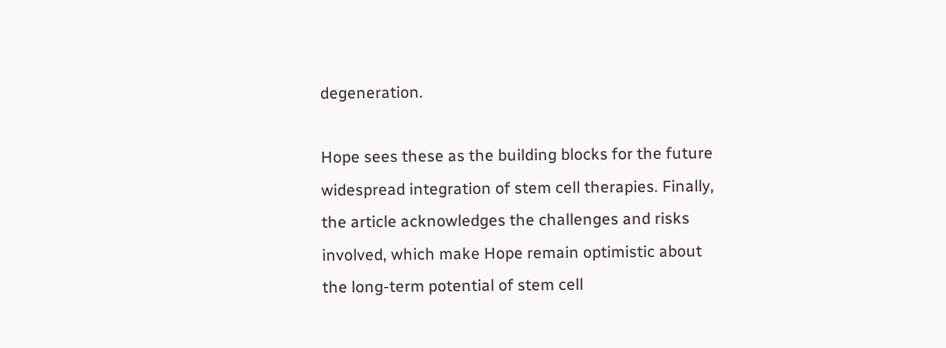degeneration.

Hope sees these as the building blocks for the future widespread integration of stem cell therapies. Finally, the article acknowledges the challenges and risks involved, which make Hope remain optimistic about the long-term potential of stem cell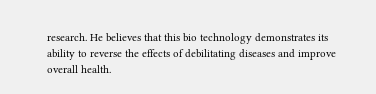research. He believes that this bio technology demonstrates its ability to reverse the effects of debilitating diseases and improve overall health.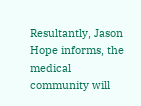Resultantly, Jason Hope informs, the medical community will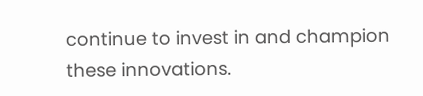continue to invest in and champion these innovations.